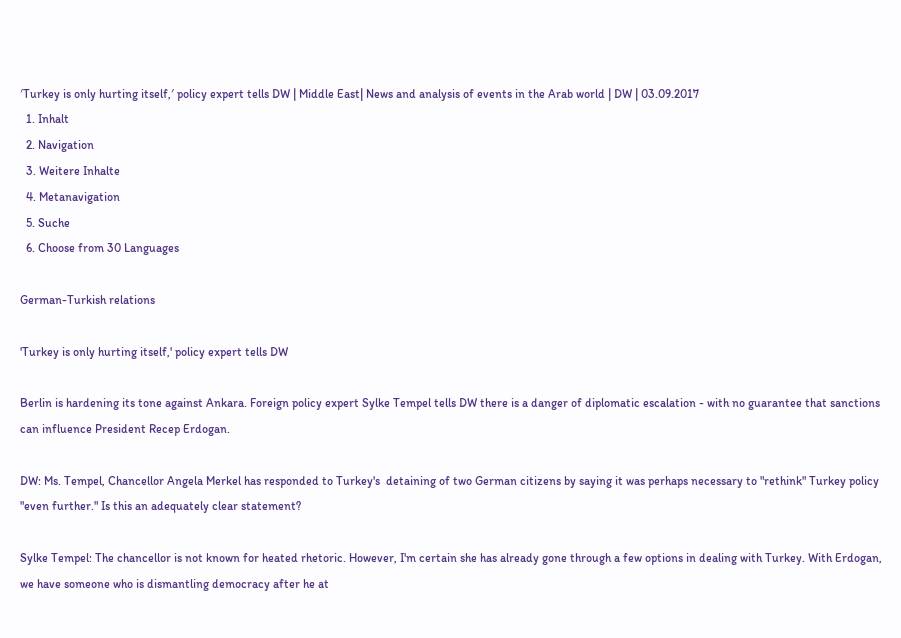′Turkey is only hurting itself,′ policy expert tells DW | Middle East| News and analysis of events in the Arab world | DW | 03.09.2017
  1. Inhalt
  2. Navigation
  3. Weitere Inhalte
  4. Metanavigation
  5. Suche
  6. Choose from 30 Languages

German-Turkish relations

'Turkey is only hurting itself,' policy expert tells DW

Berlin is hardening its tone against Ankara. Foreign policy expert Sylke Tempel tells DW there is a danger of diplomatic escalation - with no guarantee that sanctions can influence President Recep Erdogan.

DW: Ms. Tempel, Chancellor Angela Merkel has responded to Turkey's  detaining of two German citizens by saying it was perhaps necessary to "rethink" Turkey policy "even further." Is this an adequately clear statement?

Sylke Tempel: The chancellor is not known for heated rhetoric. However, I'm certain she has already gone through a few options in dealing with Turkey. With Erdogan, we have someone who is dismantling democracy after he at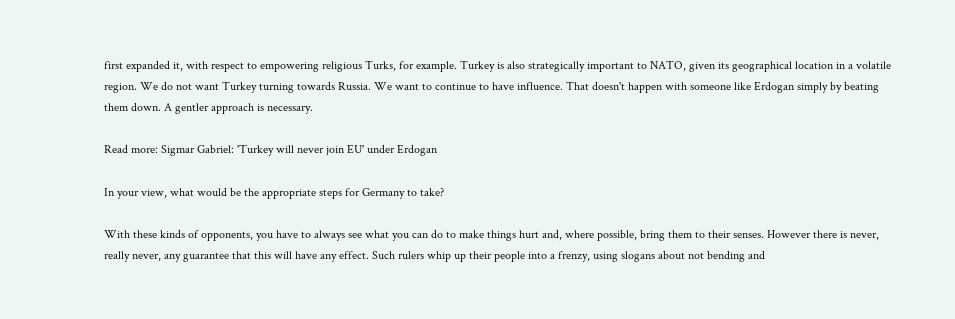first expanded it, with respect to empowering religious Turks, for example. Turkey is also strategically important to NATO, given its geographical location in a volatile region. We do not want Turkey turning towards Russia. We want to continue to have influence. That doesn't happen with someone like Erdogan simply by beating them down. A gentler approach is necessary.

Read more: Sigmar Gabriel: 'Turkey will never join EU' under Erdogan

In your view, what would be the appropriate steps for Germany to take?

With these kinds of opponents, you have to always see what you can do to make things hurt and, where possible, bring them to their senses. However there is never, really never, any guarantee that this will have any effect. Such rulers whip up their people into a frenzy, using slogans about not bending and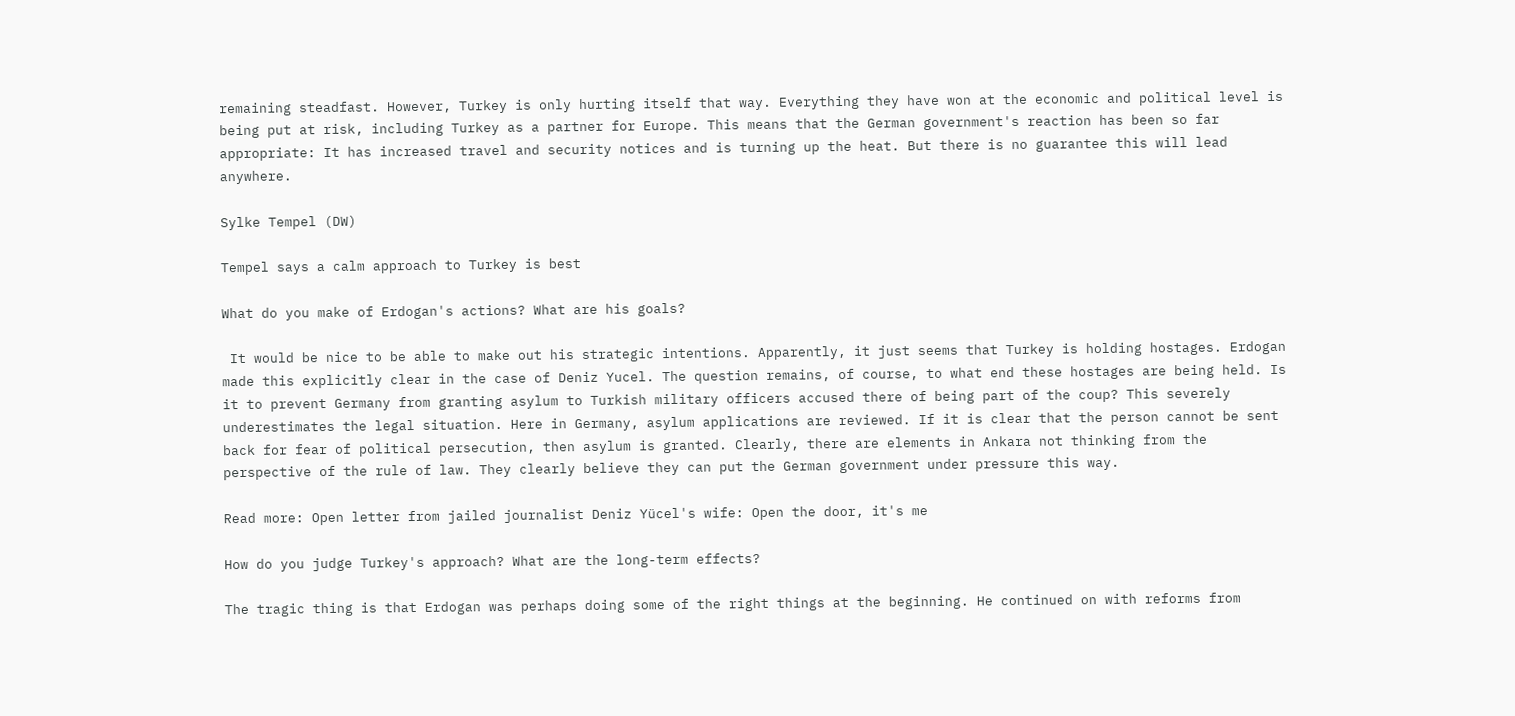remaining steadfast. However, Turkey is only hurting itself that way. Everything they have won at the economic and political level is being put at risk, including Turkey as a partner for Europe. This means that the German government's reaction has been so far appropriate: It has increased travel and security notices and is turning up the heat. But there is no guarantee this will lead anywhere.

Sylke Tempel (DW)

Tempel says a calm approach to Turkey is best

What do you make of Erdogan's actions? What are his goals?

 It would be nice to be able to make out his strategic intentions. Apparently, it just seems that Turkey is holding hostages. Erdogan made this explicitly clear in the case of Deniz Yucel. The question remains, of course, to what end these hostages are being held. Is it to prevent Germany from granting asylum to Turkish military officers accused there of being part of the coup? This severely underestimates the legal situation. Here in Germany, asylum applications are reviewed. If it is clear that the person cannot be sent back for fear of political persecution, then asylum is granted. Clearly, there are elements in Ankara not thinking from the perspective of the rule of law. They clearly believe they can put the German government under pressure this way.

Read more: Open letter from jailed journalist Deniz Yücel's wife: Open the door, it's me

How do you judge Turkey's approach? What are the long-term effects?

The tragic thing is that Erdogan was perhaps doing some of the right things at the beginning. He continued on with reforms from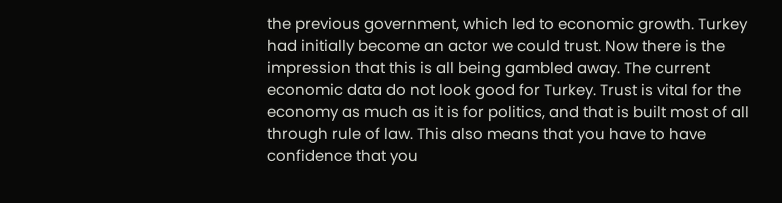the previous government, which led to economic growth. Turkey had initially become an actor we could trust. Now there is the impression that this is all being gambled away. The current economic data do not look good for Turkey. Trust is vital for the economy as much as it is for politics, and that is built most of all through rule of law. This also means that you have to have confidence that you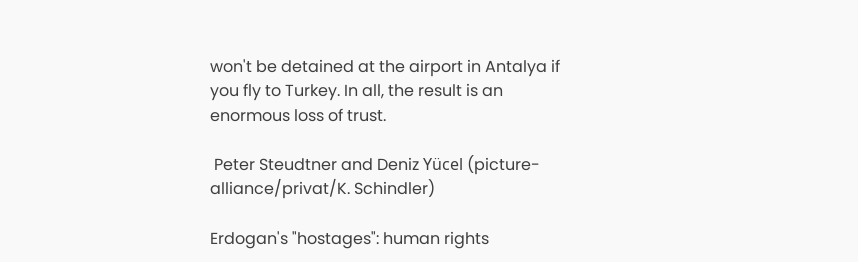won't be detained at the airport in Antalya if you fly to Turkey. In all, the result is an enormous loss of trust.

 Peter Steudtner and Deniz Yücel (picture-alliance/privat/K. Schindler)

Erdogan's "hostages": human rights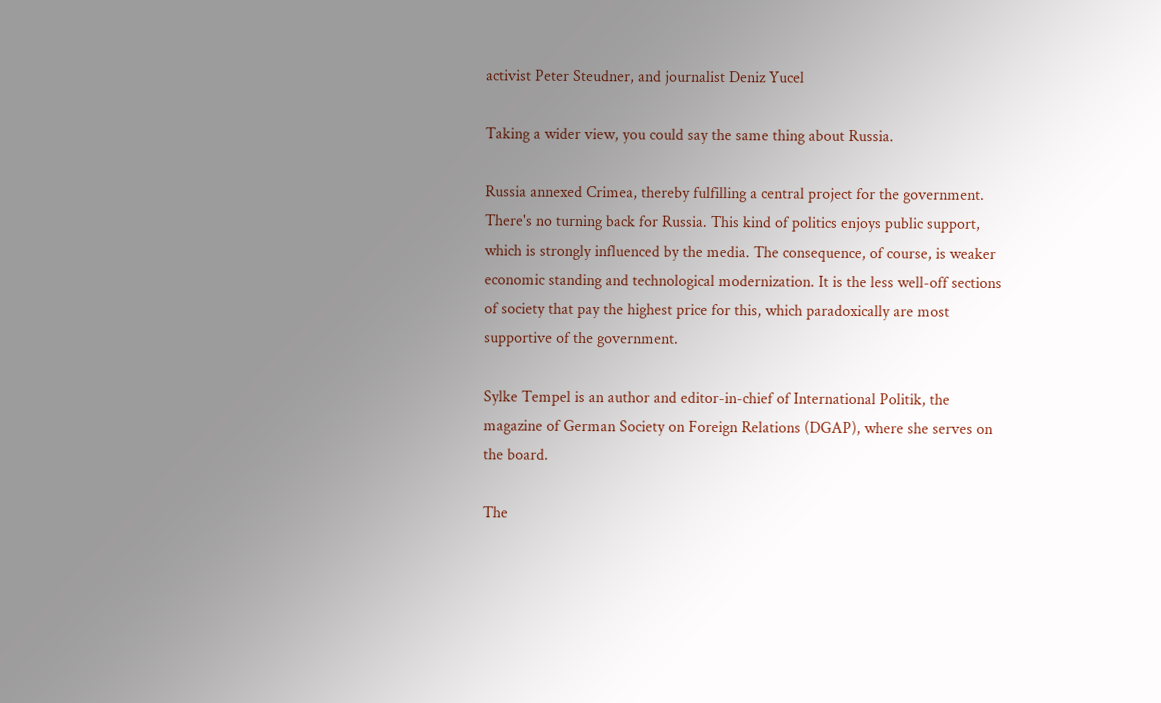activist Peter Steudner, and journalist Deniz Yucel

Taking a wider view, you could say the same thing about Russia.

Russia annexed Crimea, thereby fulfilling a central project for the government. There's no turning back for Russia. This kind of politics enjoys public support, which is strongly influenced by the media. The consequence, of course, is weaker economic standing and technological modernization. It is the less well-off sections of society that pay the highest price for this, which paradoxically are most supportive of the government.

Sylke Tempel is an author and editor-in-chief of International Politik, the magazine of German Society on Foreign Relations (DGAP), where she serves on the board.

The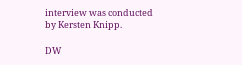interview was conducted by Kersten Knipp.

DW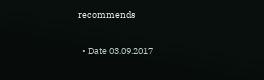recommends

  • Date 03.09.2017